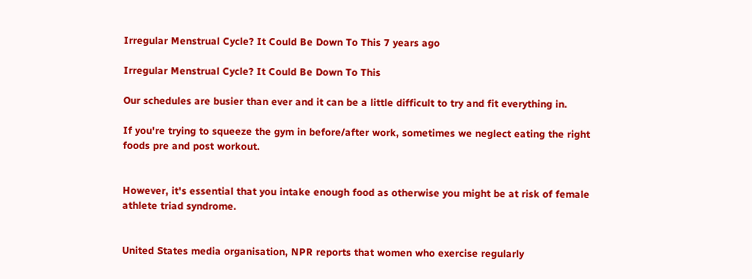Irregular Menstrual Cycle? It Could Be Down To This 7 years ago

Irregular Menstrual Cycle? It Could Be Down To This

Our schedules are busier than ever and it can be a little difficult to try and fit everything in.

If you're trying to squeeze the gym in before/after work, sometimes we neglect eating the right foods pre and post workout.


However, it's essential that you intake enough food as otherwise you might be at risk of female athlete triad syndrome.


United States media organisation, NPR reports that women who exercise regularly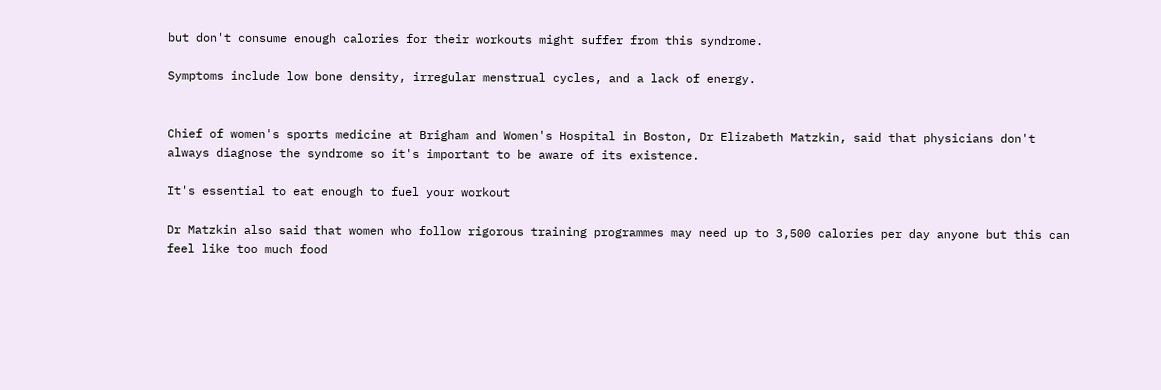but don't consume enough calories for their workouts might suffer from this syndrome.

Symptoms include low bone density, irregular menstrual cycles, and a lack of energy.


Chief of women's sports medicine at Brigham and Women's Hospital in Boston, Dr Elizabeth Matzkin, said that physicians don't always diagnose the syndrome so it's important to be aware of its existence.

It's essential to eat enough to fuel your workout

Dr Matzkin also said that women who follow rigorous training programmes may need up to 3,500 calories per day anyone but this can feel like too much food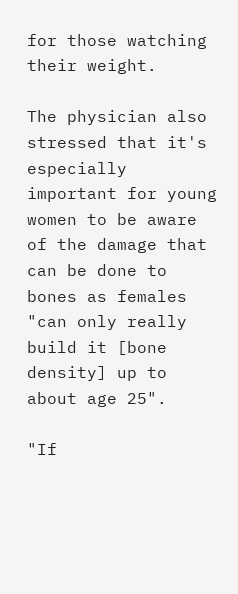for those watching their weight.

The physician also stressed that it's especially important for young women to be aware of the damage that can be done to bones as females "can only really build it [bone density] up to about age 25".

"If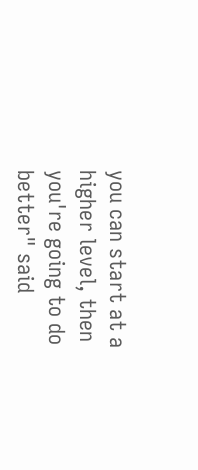you can start at a higher level, then you're going to do better" said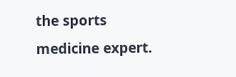the sports medicine expert.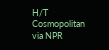H/T Cosmopolitan via NPR